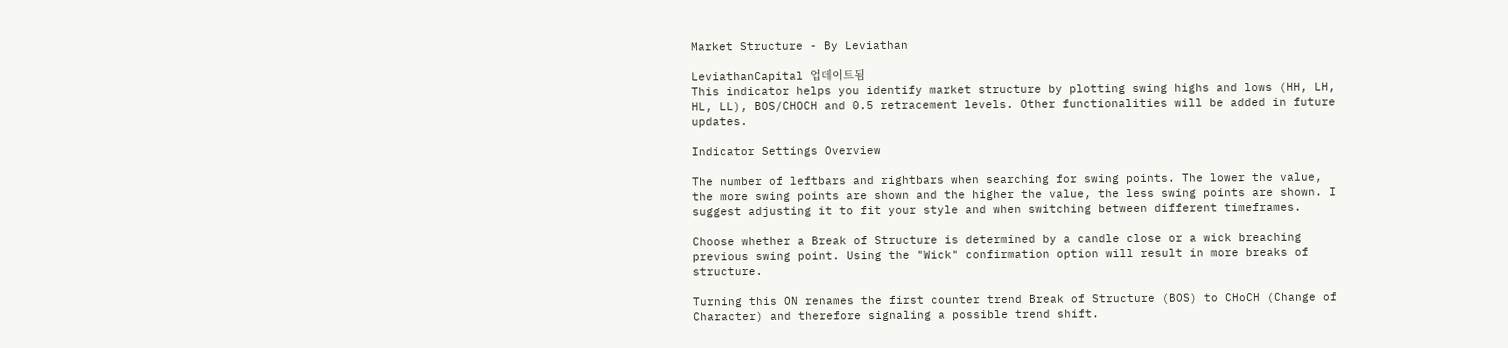Market Structure - By Leviathan

LeviathanCapital 업데이트됨
This indicator helps you identify market structure by plotting swing highs and lows (HH, LH, HL, LL), BOS/CHOCH and 0.5 retracement levels. Other functionalities will be added in future updates.

Indicator Settings Overview

The number of leftbars and rightbars when searching for swing points. The lower the value, the more swing points are shown and the higher the value, the less swing points are shown. I suggest adjusting it to fit your style and when switching between different timeframes.

Choose whether a Break of Structure is determined by a candle close or a wick breaching previous swing point. Using the "Wick" confirmation option will result in more breaks of structure.

Turning this ON renames the first counter trend Break of Structure (BOS) to CHoCH (Change of Character) and therefore signaling a possible trend shift.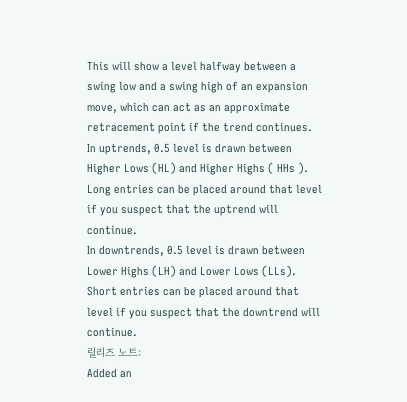This will show a level halfway between a swing low and a swing high of an expansion move, which can act as an approximate retracement point if the trend continues.
In uptrends, 0.5 level is drawn between Higher Lows (HL) and Higher Highs ( HHs ). Long entries can be placed around that level if you suspect that the uptrend will continue.
In downtrends, 0.5 level is drawn between Lower Highs (LH) and Lower Lows (LLs). Short entries can be placed around that level if you suspect that the downtrend will continue.
릴리즈 노트:
Added an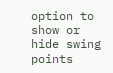option to show or hide swing points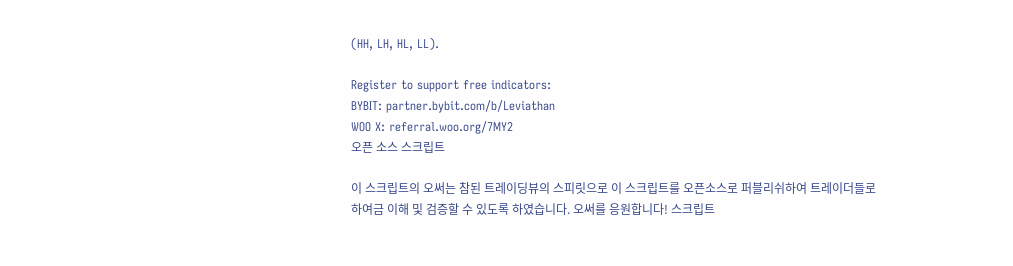(HH, LH, HL, LL).

Register to support free indicators:
BYBIT: partner.bybit.com/b/Leviathan
WOO X: referral.woo.org/7MY2
오픈 소스 스크립트

이 스크립트의 오써는 참된 트레이딩뷰의 스피릿으로 이 스크립트를 오픈소스로 퍼블리쉬하여 트레이더들로 하여금 이해 및 검증할 수 있도록 하였습니다. 오써를 응원합니다! 스크립트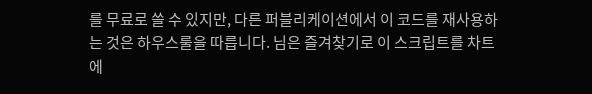를 무료로 쓸 수 있지만, 다른 퍼블리케이션에서 이 코드를 재사용하는 것은 하우스룰을 따릅니다. 님은 즐겨찾기로 이 스크립트를 차트에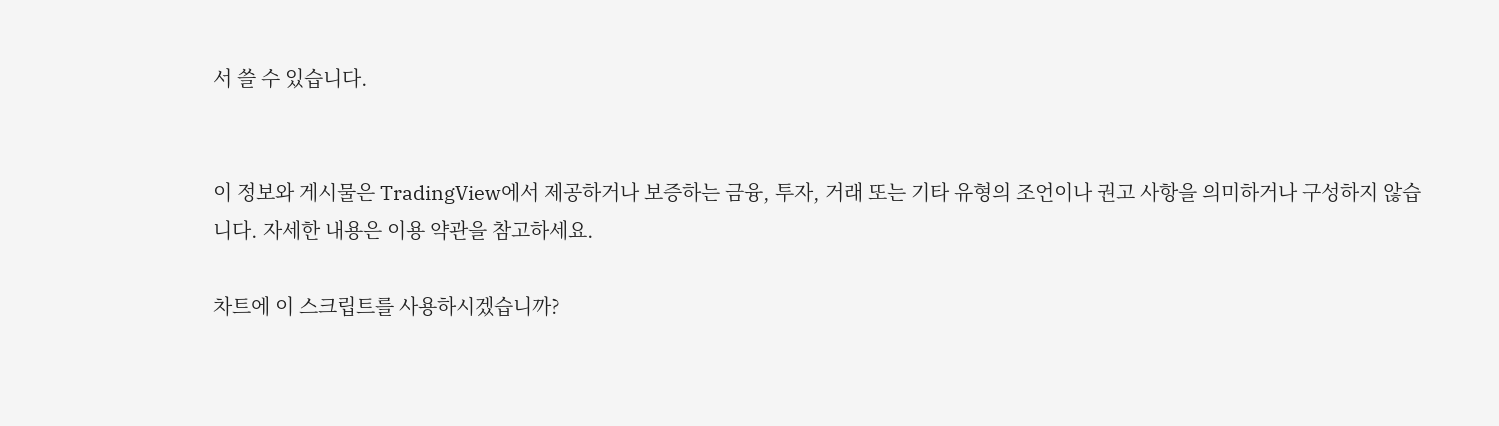서 쓸 수 있습니다.


이 정보와 게시물은 TradingView에서 제공하거나 보증하는 금융, 투자, 거래 또는 기타 유형의 조언이나 권고 사항을 의미하거나 구성하지 않습니다. 자세한 내용은 이용 약관을 참고하세요.

차트에 이 스크립트를 사용하시겠습니까?